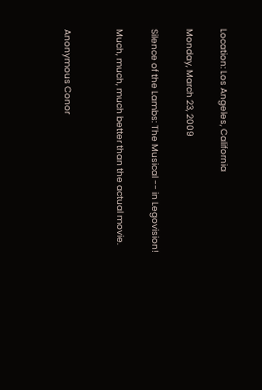Location: Los Angeles, California

Monday, March 23, 2009

Silence of the Lambs: The Musical -- in Legovision!

Much, much, much better than the actual movie.


Anonymous Conor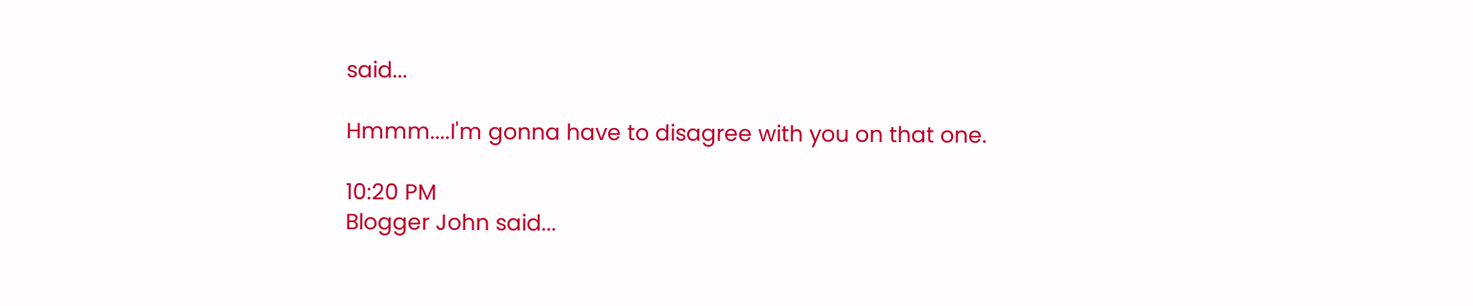said...

Hmmm....I'm gonna have to disagree with you on that one.

10:20 PM
Blogger John said...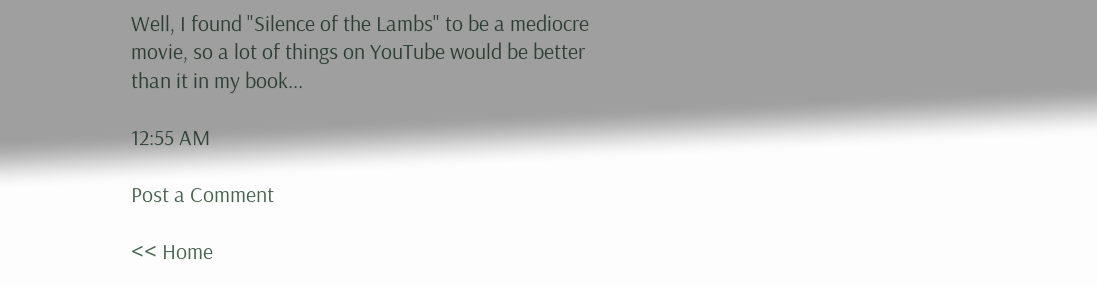Well, I found "Silence of the Lambs" to be a mediocre movie, so a lot of things on YouTube would be better than it in my book...

12:55 AM

Post a Comment

<< Home